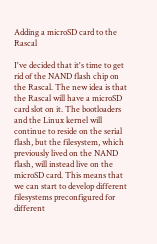Adding a microSD card to the Rascal

I've decided that it's time to get rid of the NAND flash chip on the Rascal. The new idea is that the Rascal will have a microSD card slot on it. The bootloaders and the Linux kernel will continue to reside on the serial flash, but the filesystem, which previously lived on the NAND flash, will instead live on the microSD card. This means that we can start to develop different filesystems preconfigured for different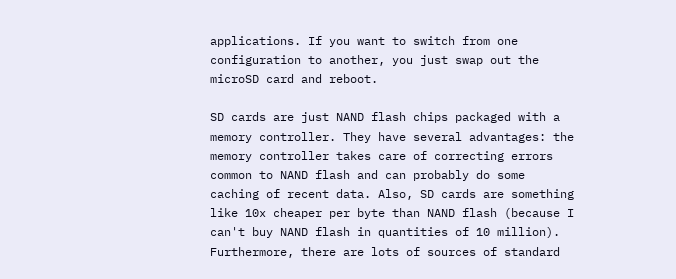applications. If you want to switch from one configuration to another, you just swap out the microSD card and reboot.

SD cards are just NAND flash chips packaged with a memory controller. They have several advantages: the memory controller takes care of correcting errors common to NAND flash and can probably do some caching of recent data. Also, SD cards are something like 10x cheaper per byte than NAND flash (because I can't buy NAND flash in quantities of 10 million). Furthermore, there are lots of sources of standard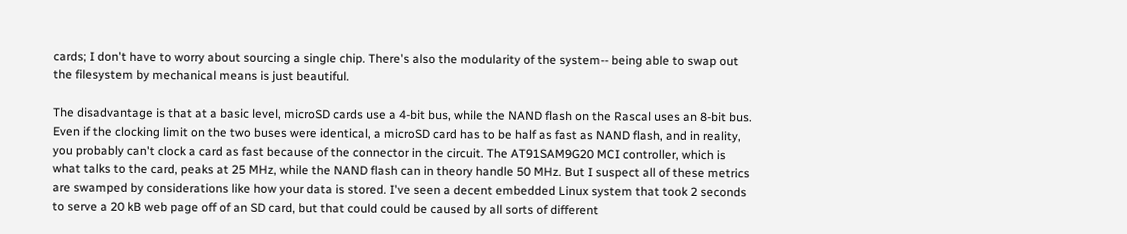cards; I don't have to worry about sourcing a single chip. There's also the modularity of the system-- being able to swap out the filesystem by mechanical means is just beautiful.

The disadvantage is that at a basic level, microSD cards use a 4-bit bus, while the NAND flash on the Rascal uses an 8-bit bus. Even if the clocking limit on the two buses were identical, a microSD card has to be half as fast as NAND flash, and in reality, you probably can't clock a card as fast because of the connector in the circuit. The AT91SAM9G20 MCI controller, which is what talks to the card, peaks at 25 MHz, while the NAND flash can in theory handle 50 MHz. But I suspect all of these metrics are swamped by considerations like how your data is stored. I've seen a decent embedded Linux system that took 2 seconds to serve a 20 kB web page off of an SD card, but that could could be caused by all sorts of different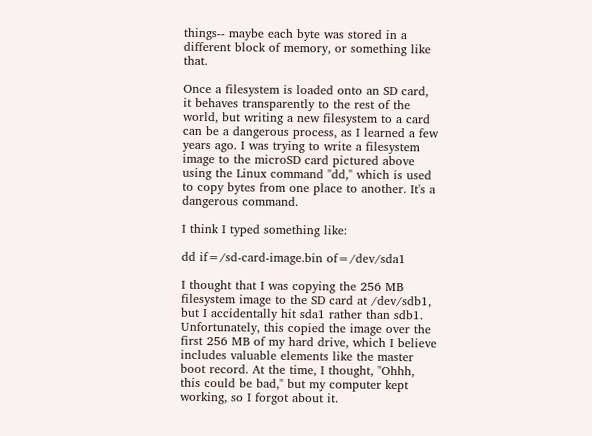things-- maybe each byte was stored in a different block of memory, or something like that.

Once a filesystem is loaded onto an SD card, it behaves transparently to the rest of the world, but writing a new filesystem to a card can be a dangerous process, as I learned a few years ago. I was trying to write a filesystem image to the microSD card pictured above using the Linux command "dd," which is used to copy bytes from one place to another. It's a dangerous command.

I think I typed something like:

dd if=/sd-card-image.bin of=/dev/sda1

I thought that I was copying the 256 MB filesystem image to the SD card at /dev/sdb1, but I accidentally hit sda1 rather than sdb1. Unfortunately, this copied the image over the first 256 MB of my hard drive, which I believe includes valuable elements like the master boot record. At the time, I thought, "Ohhh, this could be bad," but my computer kept working, so I forgot about it.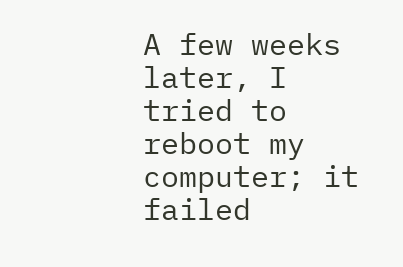A few weeks later, I tried to reboot my computer; it failed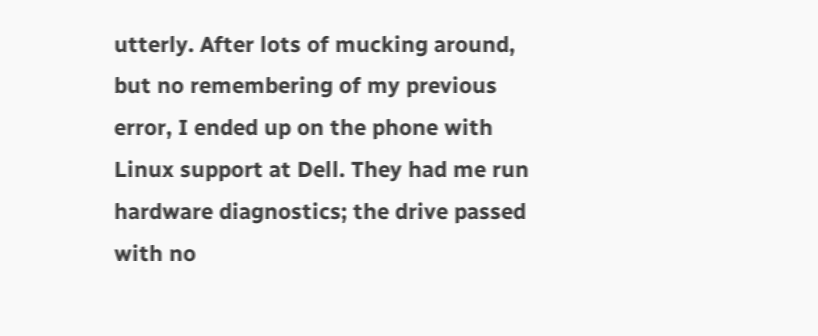utterly. After lots of mucking around, but no remembering of my previous error, I ended up on the phone with Linux support at Dell. They had me run hardware diagnostics; the drive passed with no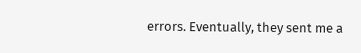errors. Eventually, they sent me a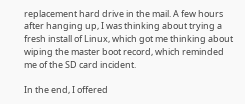replacement hard drive in the mail. A few hours after hanging up, I was thinking about trying a fresh install of Linux, which got me thinking about wiping the master boot record, which reminded me of the SD card incident.

In the end, I offered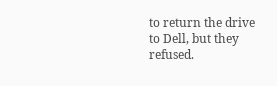to return the drive to Dell, but they refused.